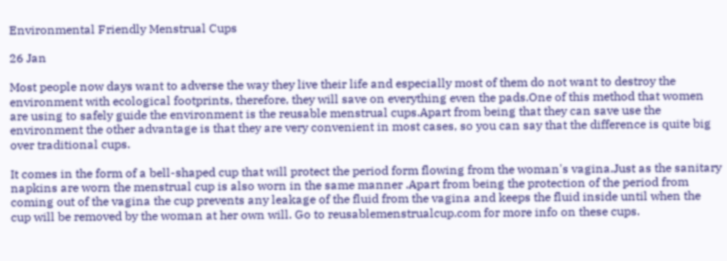Environmental Friendly Menstrual Cups

26 Jan

Most people now days want to adverse the way they live their life and especially most of them do not want to destroy the environment with ecological footprints, therefore, they will save on everything even the pads.One of this method that women are using to safely guide the environment is the reusable menstrual cups.Apart from being that they can save use the environment the other advantage is that they are very convenient in most cases, so you can say that the difference is quite big over traditional cups.

It comes in the form of a bell-shaped cup that will protect the period form flowing from the woman's vagina.Just as the sanitary napkins are worn the menstrual cup is also worn in the same manner .Apart from being the protection of the period from coming out of the vagina the cup prevents any leakage of the fluid from the vagina and keeps the fluid inside until when the cup will be removed by the woman at her own will. Go to reusablemenstrualcup.com for more info on these cups.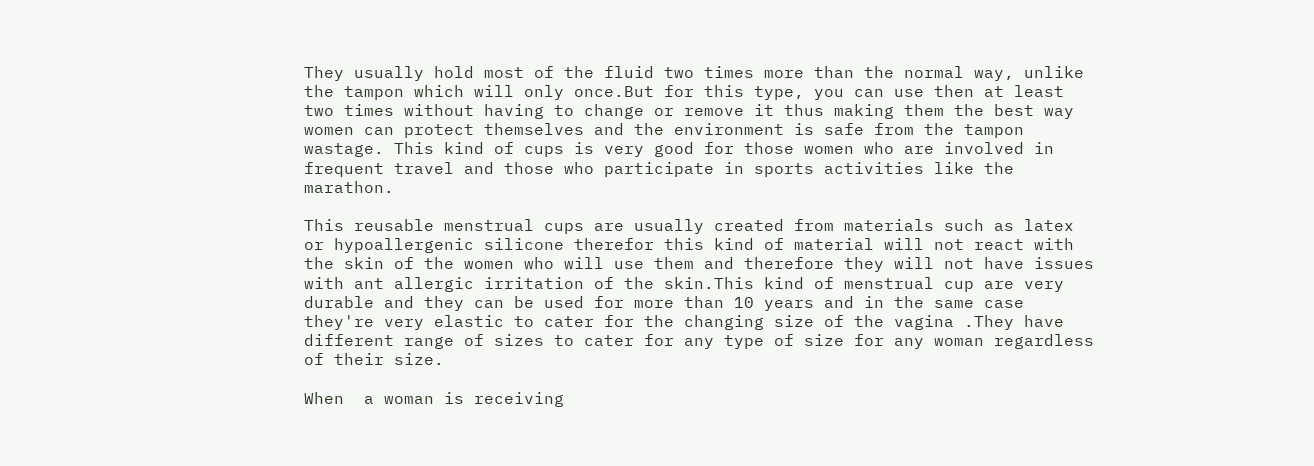They usually hold most of the fluid two times more than the normal way, unlike the tampon which will only once.But for this type, you can use then at least two times without having to change or remove it thus making them the best way women can protect themselves and the environment is safe from the tampon wastage. This kind of cups is very good for those women who are involved in frequent travel and those who participate in sports activities like the marathon.

This reusable menstrual cups are usually created from materials such as latex or hypoallergenic silicone therefor this kind of material will not react with the skin of the women who will use them and therefore they will not have issues with ant allergic irritation of the skin.This kind of menstrual cup are very durable and they can be used for more than 10 years and in the same case they're very elastic to cater for the changing size of the vagina .They have different range of sizes to cater for any type of size for any woman regardless of their size.

When  a woman is receiving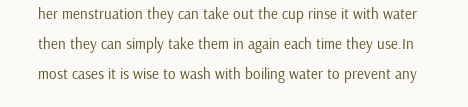her menstruation they can take out the cup rinse it with water then they can simply take them in again each time they use.In most cases it is wise to wash with boiling water to prevent any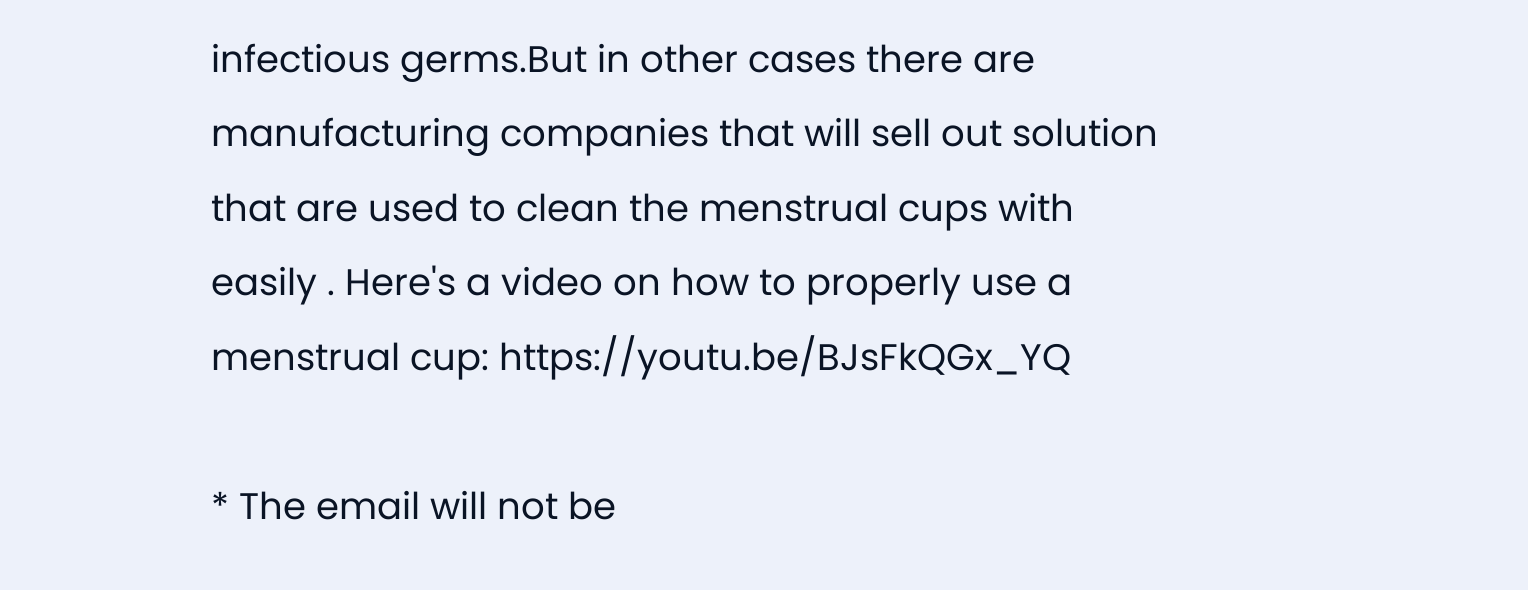infectious germs.But in other cases there are manufacturing companies that will sell out solution that are used to clean the menstrual cups with easily . Here's a video on how to properly use a menstrual cup: https://youtu.be/BJsFkQGx_YQ

* The email will not be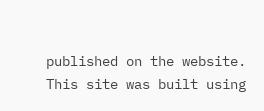published on the website.
This site was built using